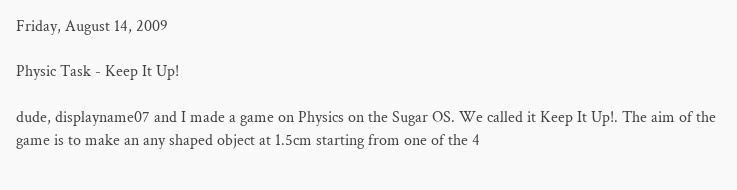Friday, August 14, 2009

Physic Task - Keep It Up!

dude, displayname07 and I made a game on Physics on the Sugar OS. We called it Keep It Up!. The aim of the game is to make an any shaped object at 1.5cm starting from one of the 4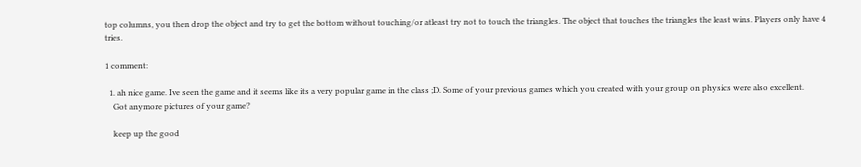top columns, you then drop the object and try to get the bottom without touching/or atleast try not to touch the triangles. The object that touches the triangles the least wins. Players only have 4 tries.

1 comment:

  1. ah nice game. Ive seen the game and it seems like its a very popular game in the class ;D. Some of your previous games which you created with your group on physics were also excellent.
    Got anymore pictures of your game?

    keep up the good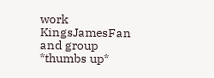work KingsJamesFan and group *thumbs up*